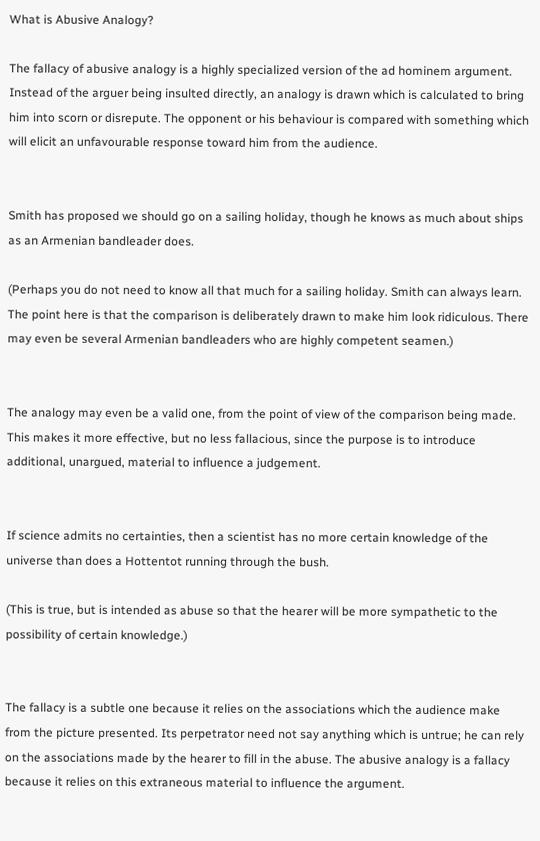What is Abusive Analogy?

The fallacy of abusive analogy is a highly specialized version of the ad hominem argument. Instead of the arguer being insulted directly, an analogy is drawn which is calculated to bring him into scorn or disrepute. The opponent or his behaviour is compared with something which will elicit an unfavourable response toward him from the audience.


Smith has proposed we should go on a sailing holiday, though he knows as much about ships as an Armenian bandleader does.

(Perhaps you do not need to know all that much for a sailing holiday. Smith can always learn. The point here is that the comparison is deliberately drawn to make him look ridiculous. There may even be several Armenian bandleaders who are highly competent seamen.)


The analogy may even be a valid one, from the point of view of the comparison being made. This makes it more effective, but no less fallacious, since the purpose is to introduce additional, unargued, material to influence a judgement.


If science admits no certainties, then a scientist has no more certain knowledge of the universe than does a Hottentot running through the bush.

(This is true, but is intended as abuse so that the hearer will be more sympathetic to the possibility of certain knowledge.)


The fallacy is a subtle one because it relies on the associations which the audience make from the picture presented. Its perpetrator need not say anything which is untrue; he can rely on the associations made by the hearer to fill in the abuse. The abusive analogy is a fallacy because it relies on this extraneous material to influence the argument.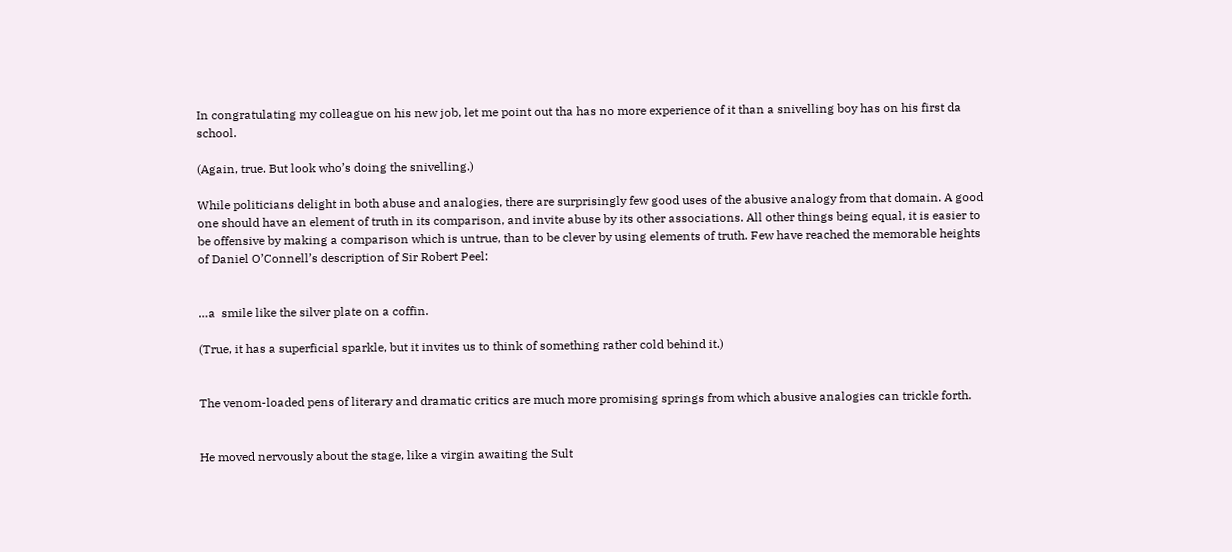In congratulating my colleague on his new job, let me point out tha has no more experience of it than a snivelling boy has on his first da school.

(Again, true. But look who’s doing the snivelling.)

While politicians delight in both abuse and analogies, there are surprisingly few good uses of the abusive analogy from that domain. A good one should have an element of truth in its comparison, and invite abuse by its other associations. All other things being equal, it is easier to be offensive by making a comparison which is untrue, than to be clever by using elements of truth. Few have reached the memorable heights of Daniel O’Connell’s description of Sir Robert Peel:


…a  smile like the silver plate on a coffin.

(True, it has a superficial sparkle, but it invites us to think of something rather cold behind it.)


The venom-loaded pens of literary and dramatic critics are much more promising springs from which abusive analogies can trickle forth.


He moved nervously about the stage, like a virgin awaiting the Sult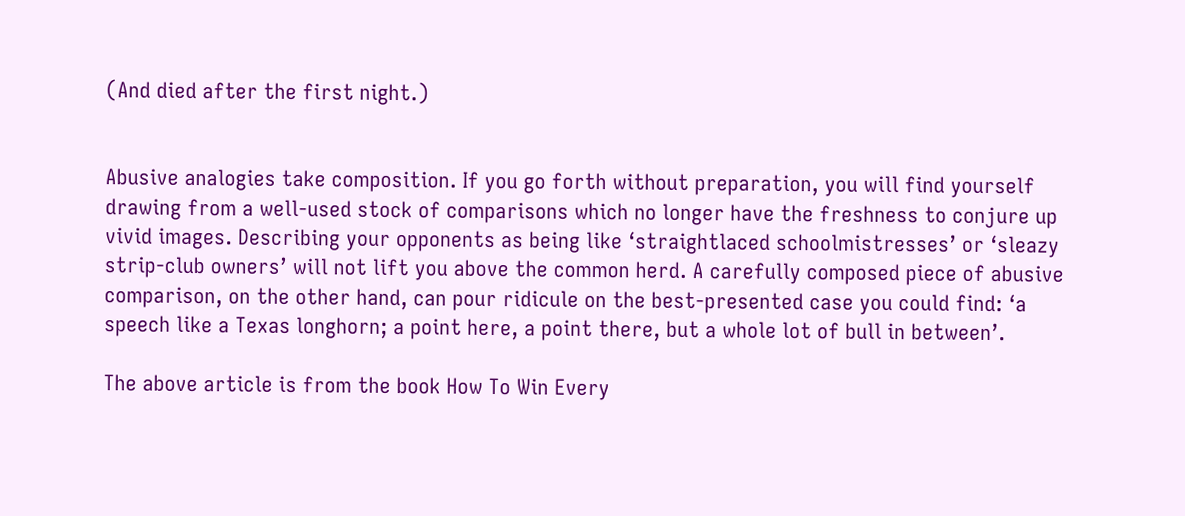(And died after the first night.)


Abusive analogies take composition. If you go forth without preparation, you will find yourself drawing from a well-used stock of comparisons which no longer have the freshness to conjure up vivid images. Describing your opponents as being like ‘straightlaced schoolmistresses’ or ‘sleazy strip-club owners’ will not lift you above the common herd. A carefully composed piece of abusive comparison, on the other hand, can pour ridicule on the best-presented case you could find: ‘a speech like a Texas longhorn; a point here, a point there, but a whole lot of bull in between’.

The above article is from the book How To Win Every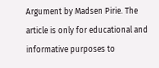Argument by Madsen Pirie. The article is only for educational and informative purposes to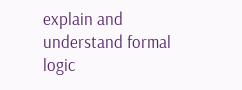explain and understand formal logic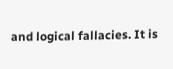and logical fallacies. It is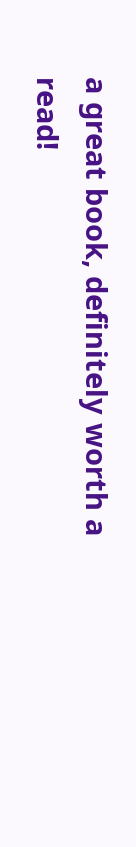a great book, definitely worth a read!